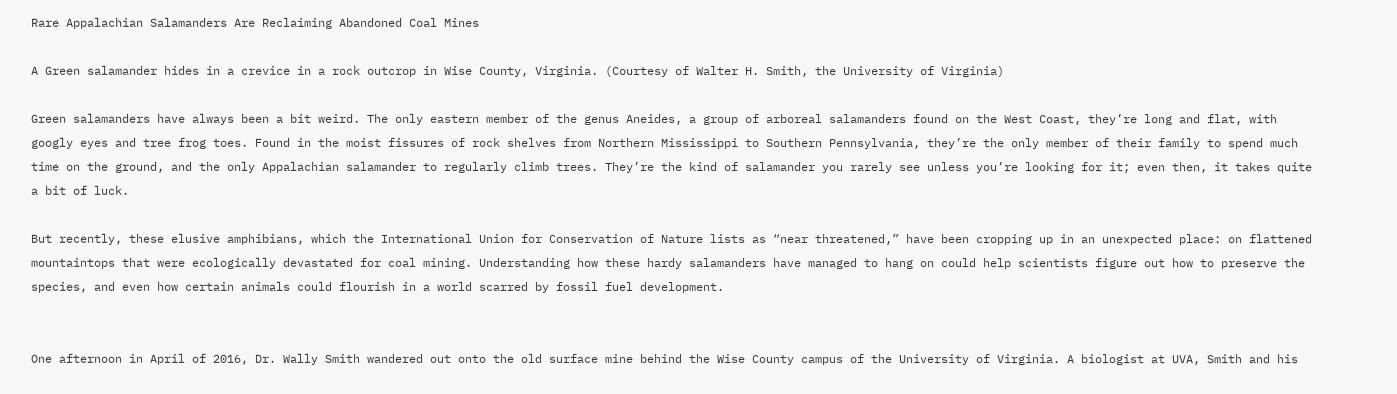Rare Appalachian Salamanders Are Reclaiming Abandoned Coal Mines

A Green salamander hides in a crevice in a rock outcrop in Wise County, Virginia. (Courtesy of Walter H. Smith, the University of Virginia)

Green salamanders have always been a bit weird. The only eastern member of the genus Aneides, a group of arboreal salamanders found on the West Coast, they’re long and flat, with googly eyes and tree frog toes. Found in the moist fissures of rock shelves from Northern Mississippi to Southern Pennsylvania, they’re the only member of their family to spend much time on the ground, and the only Appalachian salamander to regularly climb trees. They’re the kind of salamander you rarely see unless you’re looking for it; even then, it takes quite a bit of luck.

But recently, these elusive amphibians, which the International Union for Conservation of Nature lists as “near threatened,” have been cropping up in an unexpected place: on flattened mountaintops that were ecologically devastated for coal mining. Understanding how these hardy salamanders have managed to hang on could help scientists figure out how to preserve the species, and even how certain animals could flourish in a world scarred by fossil fuel development.


One afternoon in April of 2016, Dr. Wally Smith wandered out onto the old surface mine behind the Wise County campus of the University of Virginia. A biologist at UVA, Smith and his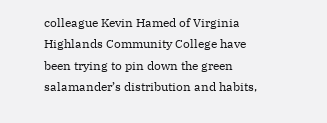colleague Kevin Hamed of Virginia Highlands Community College have been trying to pin down the green salamander’s distribution and habits,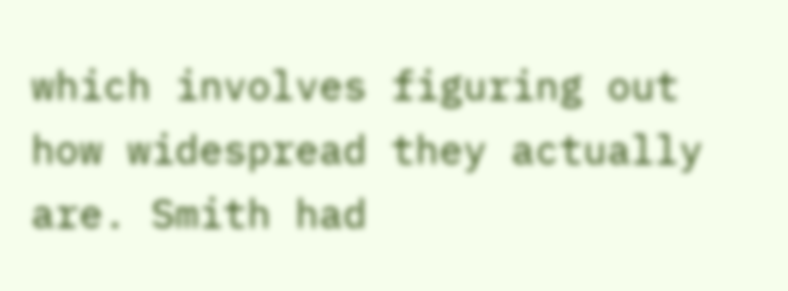which involves figuring out how widespread they actually are. Smith had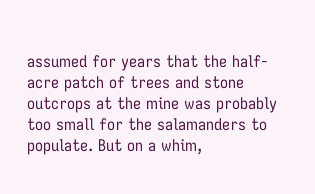assumed for years that the half-acre patch of trees and stone outcrops at the mine was probably too small for the salamanders to populate. But on a whim,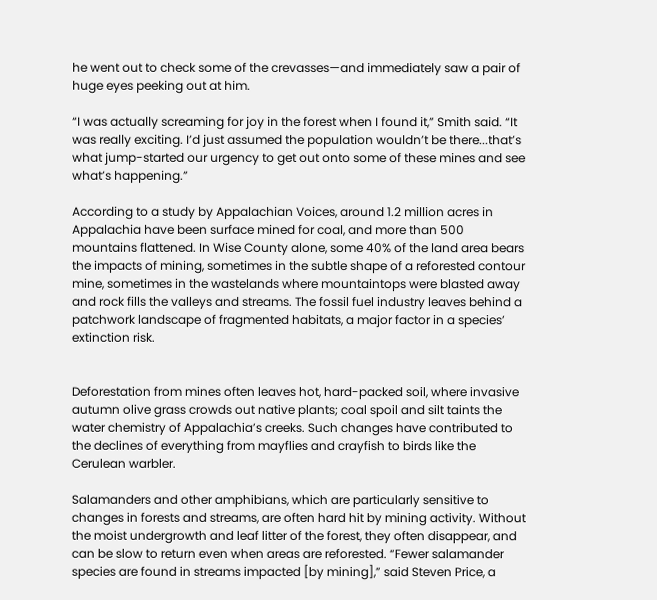he went out to check some of the crevasses—and immediately saw a pair of huge eyes peeking out at him.

“I was actually screaming for joy in the forest when I found it,” Smith said. “It was really exciting. I’d just assumed the population wouldn’t be there...that’s what jump-started our urgency to get out onto some of these mines and see what’s happening.”

According to a study by Appalachian Voices, around 1.2 million acres in Appalachia have been surface mined for coal, and more than 500 mountains flattened. In Wise County alone, some 40% of the land area bears the impacts of mining, sometimes in the subtle shape of a reforested contour mine, sometimes in the wastelands where mountaintops were blasted away and rock fills the valleys and streams. The fossil fuel industry leaves behind a patchwork landscape of fragmented habitats, a major factor in a species’ extinction risk.


Deforestation from mines often leaves hot, hard-packed soil, where invasive autumn olive grass crowds out native plants; coal spoil and silt taints the water chemistry of Appalachia’s creeks. Such changes have contributed to the declines of everything from mayflies and crayfish to birds like the Cerulean warbler.

Salamanders and other amphibians, which are particularly sensitive to changes in forests and streams, are often hard hit by mining activity. Without the moist undergrowth and leaf litter of the forest, they often disappear, and can be slow to return even when areas are reforested. “Fewer salamander species are found in streams impacted [by mining],” said Steven Price, a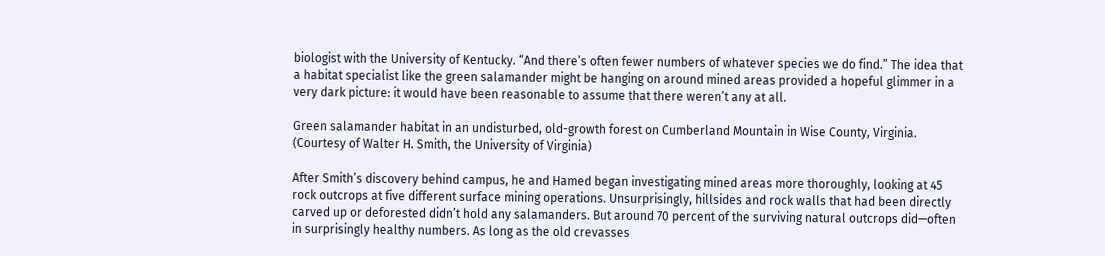biologist with the University of Kentucky. “And there’s often fewer numbers of whatever species we do find.” The idea that a habitat specialist like the green salamander might be hanging on around mined areas provided a hopeful glimmer in a very dark picture: it would have been reasonable to assume that there weren’t any at all.

Green salamander habitat in an undisturbed, old-growth forest on Cumberland Mountain in Wise County, Virginia. (Courtesy of Walter H. Smith, the University of Virginia)

After Smith’s discovery behind campus, he and Hamed began investigating mined areas more thoroughly, looking at 45 rock outcrops at five different surface mining operations. Unsurprisingly, hillsides and rock walls that had been directly carved up or deforested didn’t hold any salamanders. But around 70 percent of the surviving natural outcrops did—often in surprisingly healthy numbers. As long as the old crevasses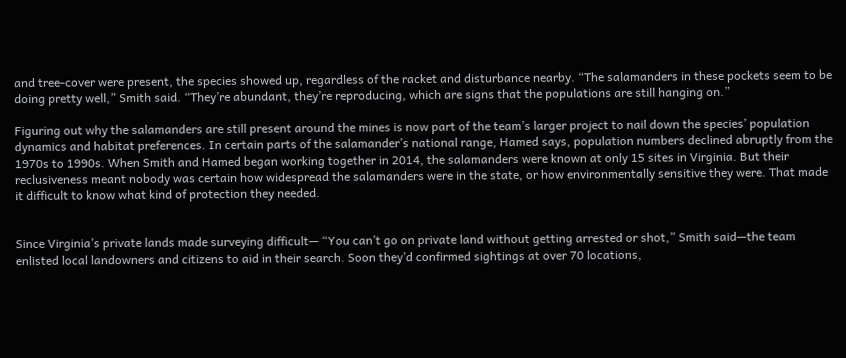and tree-cover were present, the species showed up, regardless of the racket and disturbance nearby. “The salamanders in these pockets seem to be doing pretty well,” Smith said. “They’re abundant, they’re reproducing, which are signs that the populations are still hanging on.”

Figuring out why the salamanders are still present around the mines is now part of the team’s larger project to nail down the species’ population dynamics and habitat preferences. In certain parts of the salamander’s national range, Hamed says, population numbers declined abruptly from the 1970s to 1990s. When Smith and Hamed began working together in 2014, the salamanders were known at only 15 sites in Virginia. But their reclusiveness meant nobody was certain how widespread the salamanders were in the state, or how environmentally sensitive they were. That made it difficult to know what kind of protection they needed.


Since Virginia’s private lands made surveying difficult— “You can’t go on private land without getting arrested or shot,” Smith said—the team enlisted local landowners and citizens to aid in their search. Soon they’d confirmed sightings at over 70 locations,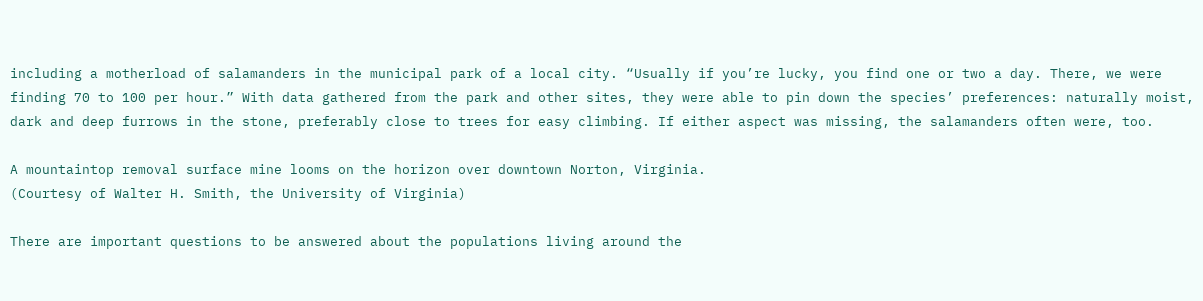including a motherload of salamanders in the municipal park of a local city. “Usually if you’re lucky, you find one or two a day. There, we were finding 70 to 100 per hour.” With data gathered from the park and other sites, they were able to pin down the species’ preferences: naturally moist, dark and deep furrows in the stone, preferably close to trees for easy climbing. If either aspect was missing, the salamanders often were, too.

A mountaintop removal surface mine looms on the horizon over downtown Norton, Virginia.
(Courtesy of Walter H. Smith, the University of Virginia)

There are important questions to be answered about the populations living around the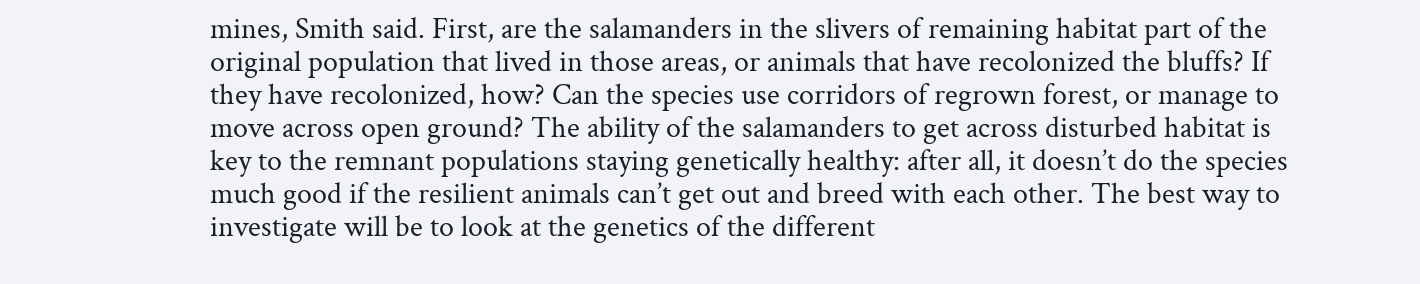mines, Smith said. First, are the salamanders in the slivers of remaining habitat part of the original population that lived in those areas, or animals that have recolonized the bluffs? If they have recolonized, how? Can the species use corridors of regrown forest, or manage to move across open ground? The ability of the salamanders to get across disturbed habitat is key to the remnant populations staying genetically healthy: after all, it doesn’t do the species much good if the resilient animals can’t get out and breed with each other. The best way to investigate will be to look at the genetics of the different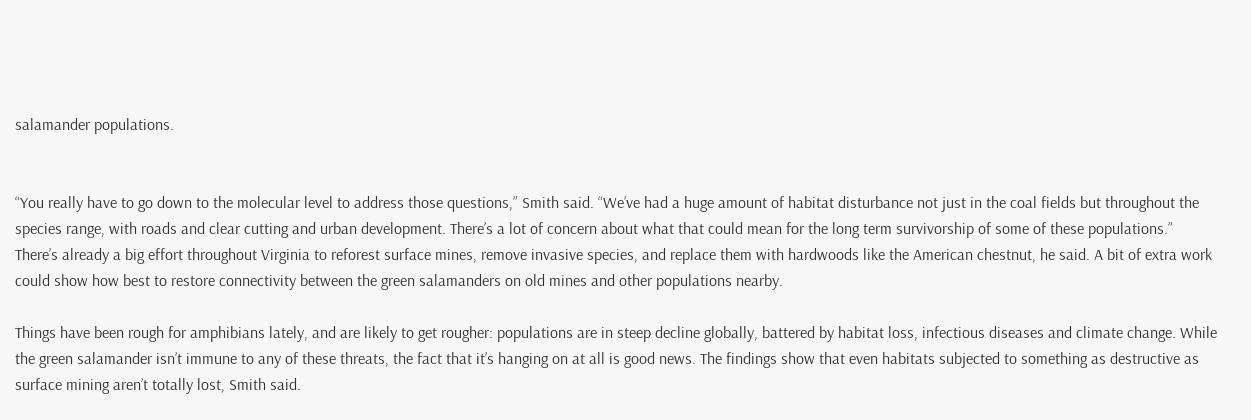salamander populations.


“You really have to go down to the molecular level to address those questions,” Smith said. “We’ve had a huge amount of habitat disturbance not just in the coal fields but throughout the species range, with roads and clear cutting and urban development. There’s a lot of concern about what that could mean for the long term survivorship of some of these populations.” There’s already a big effort throughout Virginia to reforest surface mines, remove invasive species, and replace them with hardwoods like the American chestnut, he said. A bit of extra work could show how best to restore connectivity between the green salamanders on old mines and other populations nearby.

Things have been rough for amphibians lately, and are likely to get rougher: populations are in steep decline globally, battered by habitat loss, infectious diseases and climate change. While the green salamander isn’t immune to any of these threats, the fact that it’s hanging on at all is good news. The findings show that even habitats subjected to something as destructive as surface mining aren’t totally lost, Smith said.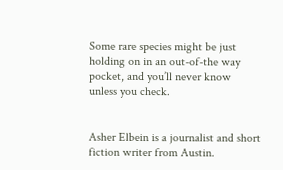Some rare species might be just holding on in an out-of-the way pocket, and you’ll never know unless you check.


Asher Elbein is a journalist and short fiction writer from Austin.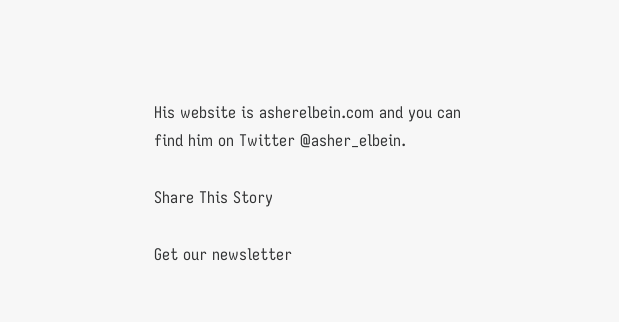His website is asherelbein.com and you can find him on Twitter @asher_elbein.

Share This Story

Get our newsletter